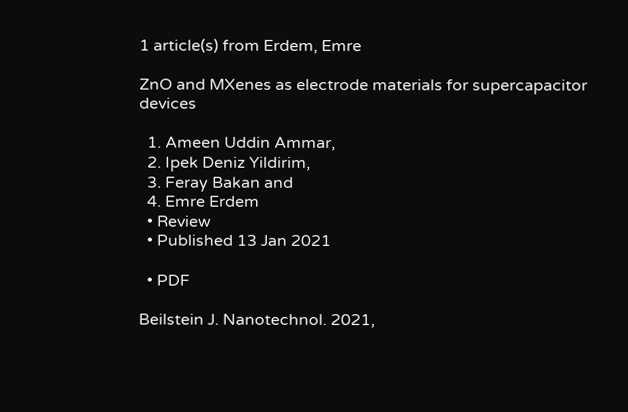1 article(s) from Erdem, Emre

ZnO and MXenes as electrode materials for supercapacitor devices

  1. Ameen Uddin Ammar,
  2. Ipek Deniz Yildirim,
  3. Feray Bakan and
  4. Emre Erdem
  • Review
  • Published 13 Jan 2021

  • PDF

Beilstein J. Nanotechnol. 2021,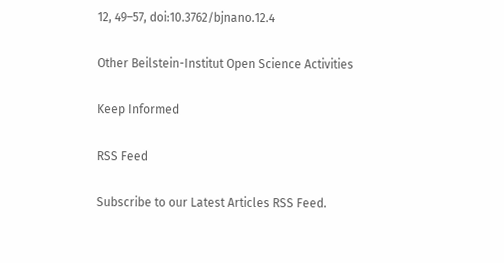12, 49–57, doi:10.3762/bjnano.12.4

Other Beilstein-Institut Open Science Activities

Keep Informed

RSS Feed

Subscribe to our Latest Articles RSS Feed.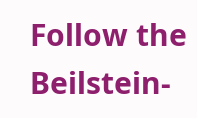Follow the Beilstein-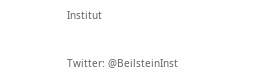Institut


Twitter: @BeilsteinInst